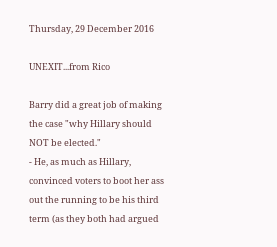Thursday, 29 December 2016

UNEXIT...from Rico

Barry did a great job of making the case "why Hillary should NOT be elected."
- He, as much as Hillary, convinced voters to boot her ass out the running to be his third term (as they both had argued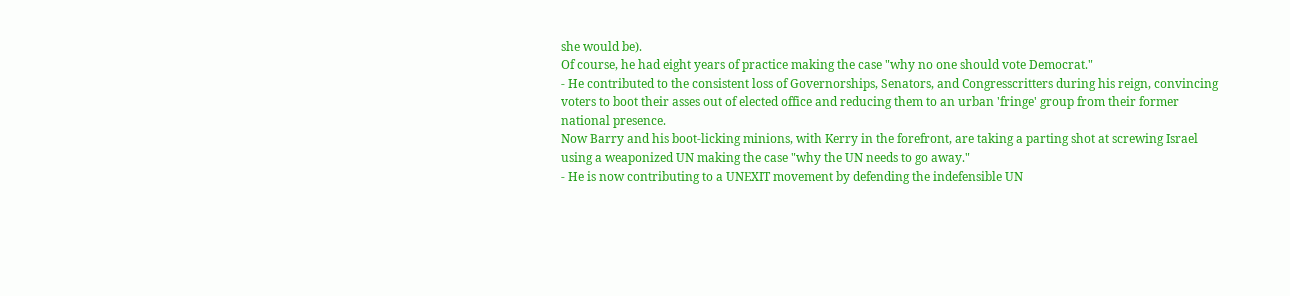she would be).
Of course, he had eight years of practice making the case "why no one should vote Democrat."
- He contributed to the consistent loss of Governorships, Senators, and Congresscritters during his reign, convincing voters to boot their asses out of elected office and reducing them to an urban 'fringe' group from their former national presence.
Now Barry and his boot-licking minions, with Kerry in the forefront, are taking a parting shot at screwing Israel using a weaponized UN making the case "why the UN needs to go away."
- He is now contributing to a UNEXIT movement by defending the indefensible UN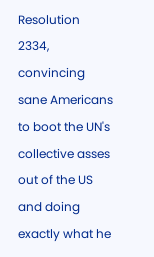Resolution 2334, convincing sane Americans to boot the UN's collective asses out of the US and doing exactly what he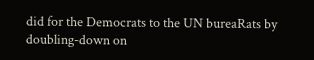did for the Democrats to the UN bureaRats by doubling-down on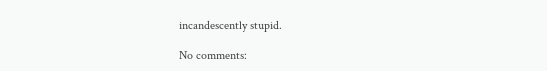incandescently stupid.

No comments: